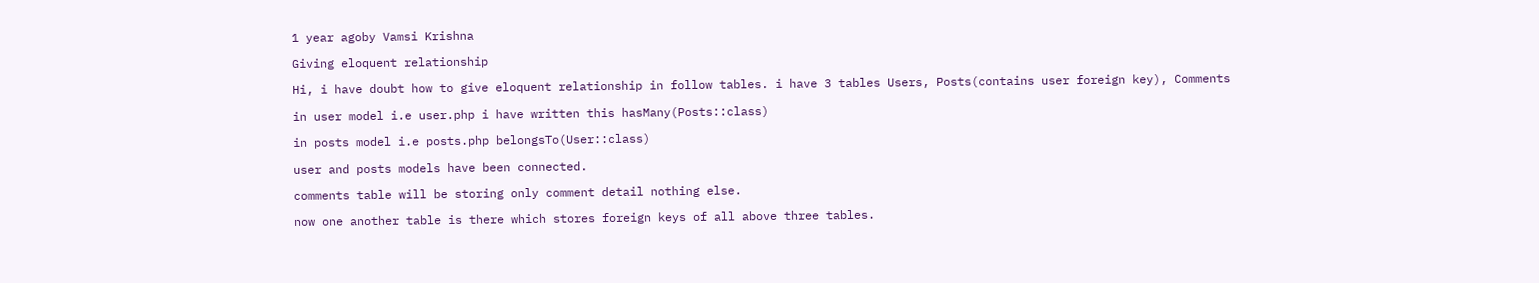1 year agoby Vamsi Krishna

Giving eloquent relationship

Hi, i have doubt how to give eloquent relationship in follow tables. i have 3 tables Users, Posts(contains user foreign key), Comments

in user model i.e user.php i have written this hasMany(Posts::class)

in posts model i.e posts.php belongsTo(User::class)

user and posts models have been connected.

comments table will be storing only comment detail nothing else.

now one another table is there which stores foreign keys of all above three tables.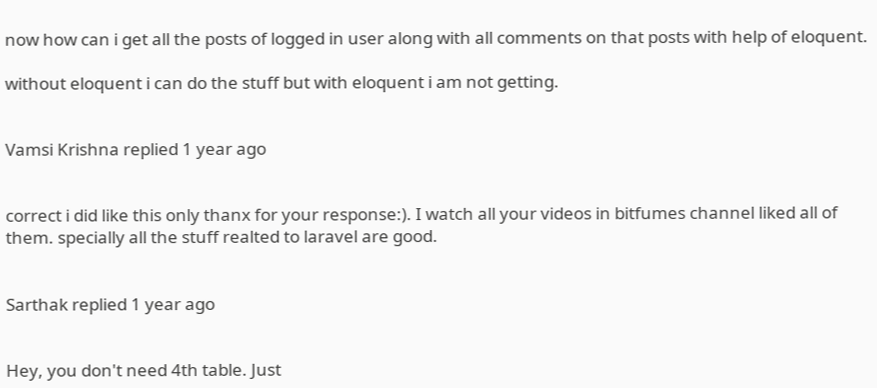now how can i get all the posts of logged in user along with all comments on that posts with help of eloquent.

without eloquent i can do the stuff but with eloquent i am not getting.


Vamsi Krishna replied 1 year ago


correct i did like this only thanx for your response:). I watch all your videos in bitfumes channel liked all of them. specially all the stuff realted to laravel are good.


Sarthak replied 1 year ago


Hey, you don't need 4th table. Just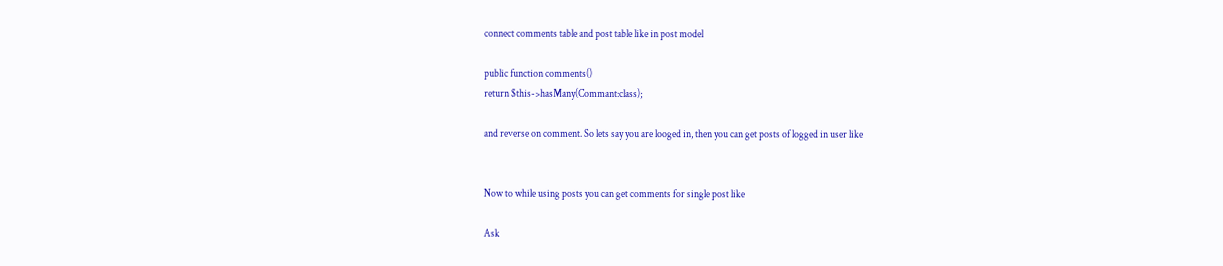connect comments table and post table like in post model

public function comments()
return $this->hasMany(Commant:class);

and reverse on comment. So lets say you are looged in, then you can get posts of logged in user like


Now to while using posts you can get comments for single post like

Ask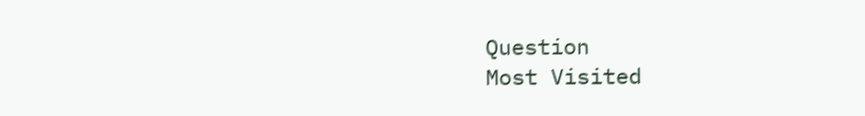Question
Most Visited